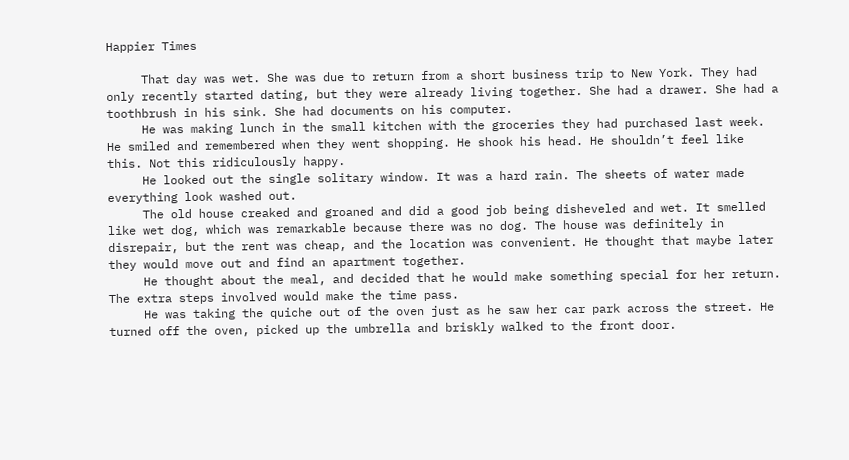Happier Times

     That day was wet. She was due to return from a short business trip to New York. They had only recently started dating, but they were already living together. She had a drawer. She had a toothbrush in his sink. She had documents on his computer.
     He was making lunch in the small kitchen with the groceries they had purchased last week. He smiled and remembered when they went shopping. He shook his head. He shouldn’t feel like this. Not this ridiculously happy.
     He looked out the single solitary window. It was a hard rain. The sheets of water made everything look washed out.
     The old house creaked and groaned and did a good job being disheveled and wet. It smelled like wet dog, which was remarkable because there was no dog. The house was definitely in disrepair, but the rent was cheap, and the location was convenient. He thought that maybe later they would move out and find an apartment together.
     He thought about the meal, and decided that he would make something special for her return. The extra steps involved would make the time pass.
     He was taking the quiche out of the oven just as he saw her car park across the street. He turned off the oven, picked up the umbrella and briskly walked to the front door.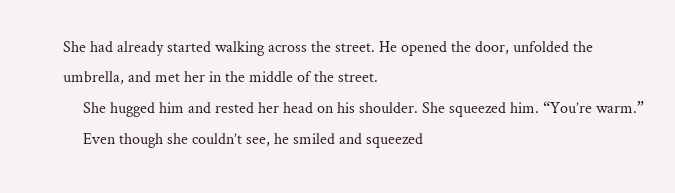She had already started walking across the street. He opened the door, unfolded the umbrella, and met her in the middle of the street.
     She hugged him and rested her head on his shoulder. She squeezed him. “You’re warm.”
     Even though she couldn’t see, he smiled and squeezed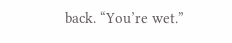back. “You’re wet.”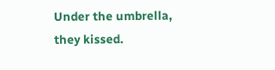Under the umbrella, they kissed.